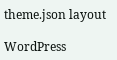theme.json layout

WordPress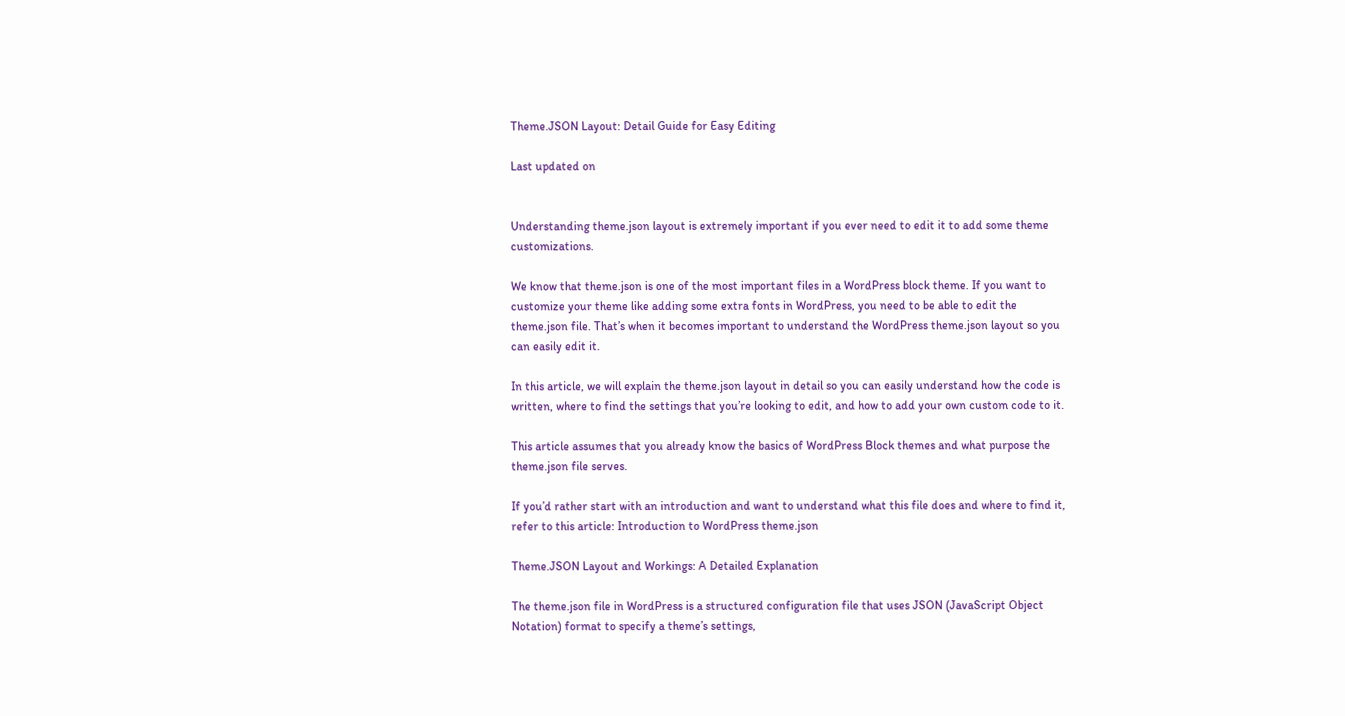Theme.JSON Layout: Detail Guide for Easy Editing

Last updated on


Understanding theme.json layout is extremely important if you ever need to edit it to add some theme customizations.

We know that theme.json is one of the most important files in a WordPress block theme. If you want to customize your theme like adding some extra fonts in WordPress, you need to be able to edit the theme.json file. That’s when it becomes important to understand the WordPress theme.json layout so you can easily edit it.

In this article, we will explain the theme.json layout in detail so you can easily understand how the code is written, where to find the settings that you’re looking to edit, and how to add your own custom code to it.

This article assumes that you already know the basics of WordPress Block themes and what purpose the theme.json file serves.

If you’d rather start with an introduction and want to understand what this file does and where to find it, refer to this article: Introduction to WordPress theme.json

Theme.JSON Layout and Workings: A Detailed Explanation

The theme.json file in WordPress is a structured configuration file that uses JSON (JavaScript Object Notation) format to specify a theme’s settings,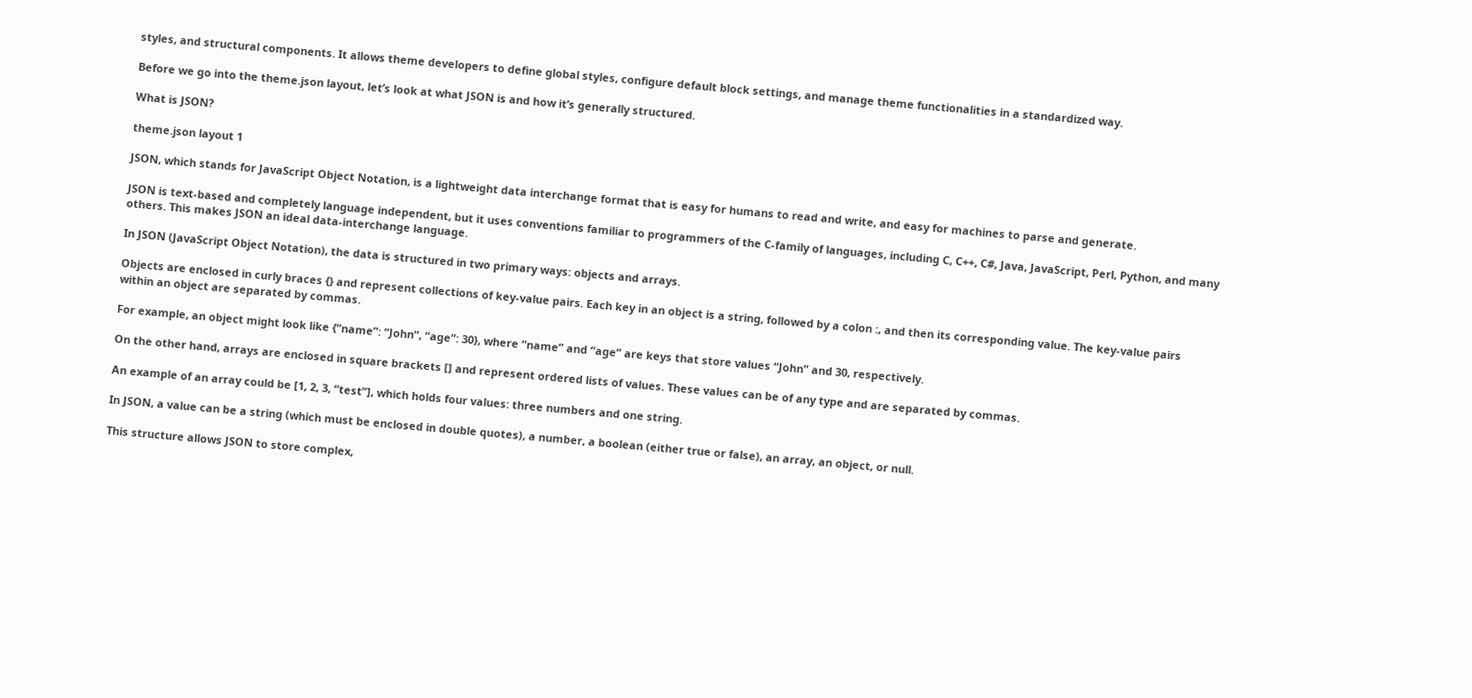styles, and structural components. It allows theme developers to define global styles, configure default block settings, and manage theme functionalities in a standardized way.

Before we go into the theme.json layout, let’s look at what JSON is and how it’s generally structured.

What is JSON?

theme.json layout 1

JSON, which stands for JavaScript Object Notation, is a lightweight data interchange format that is easy for humans to read and write, and easy for machines to parse and generate.

JSON is text-based and completely language independent, but it uses conventions familiar to programmers of the C-family of languages, including C, C++, C#, Java, JavaScript, Perl, Python, and many others. This makes JSON an ideal data-interchange language.

In JSON (JavaScript Object Notation), the data is structured in two primary ways: objects and arrays.

Objects are enclosed in curly braces {} and represent collections of key-value pairs. Each key in an object is a string, followed by a colon :, and then its corresponding value. The key-value pairs within an object are separated by commas.

For example, an object might look like {“name”: “John”, “age”: 30}, where “name” and “age” are keys that store values “John” and 30, respectively.

On the other hand, arrays are enclosed in square brackets [] and represent ordered lists of values. These values can be of any type and are separated by commas.

An example of an array could be [1, 2, 3, “test”], which holds four values: three numbers and one string.

In JSON, a value can be a string (which must be enclosed in double quotes), a number, a boolean (either true or false), an array, an object, or null.

This structure allows JSON to store complex,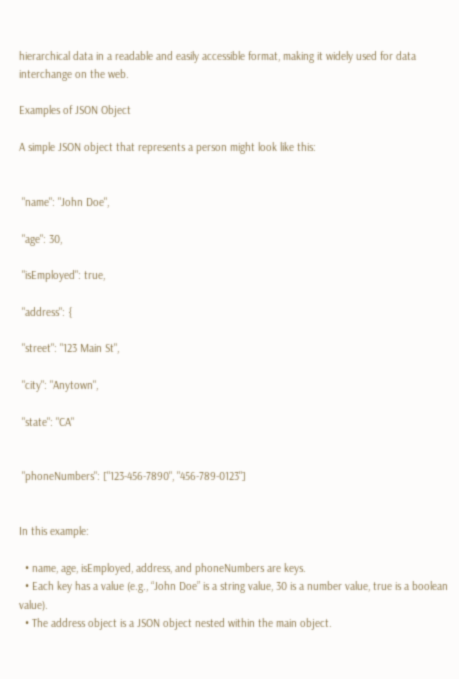hierarchical data in a readable and easily accessible format, making it widely used for data interchange on the web.

Examples of JSON Object

A simple JSON object that represents a person might look like this:


 "name": "John Doe",

 "age": 30,

 "isEmployed": true,

 "address": {

 "street": "123 Main St",

 "city": "Anytown",

 "state": "CA"


 "phoneNumbers": ["123-456-7890", "456-789-0123"]


In this example:

  • name, age, isEmployed, address, and phoneNumbers are keys.
  • Each key has a value (e.g., “John Doe” is a string value, 30 is a number value, true is a boolean value).
  • The address object is a JSON object nested within the main object.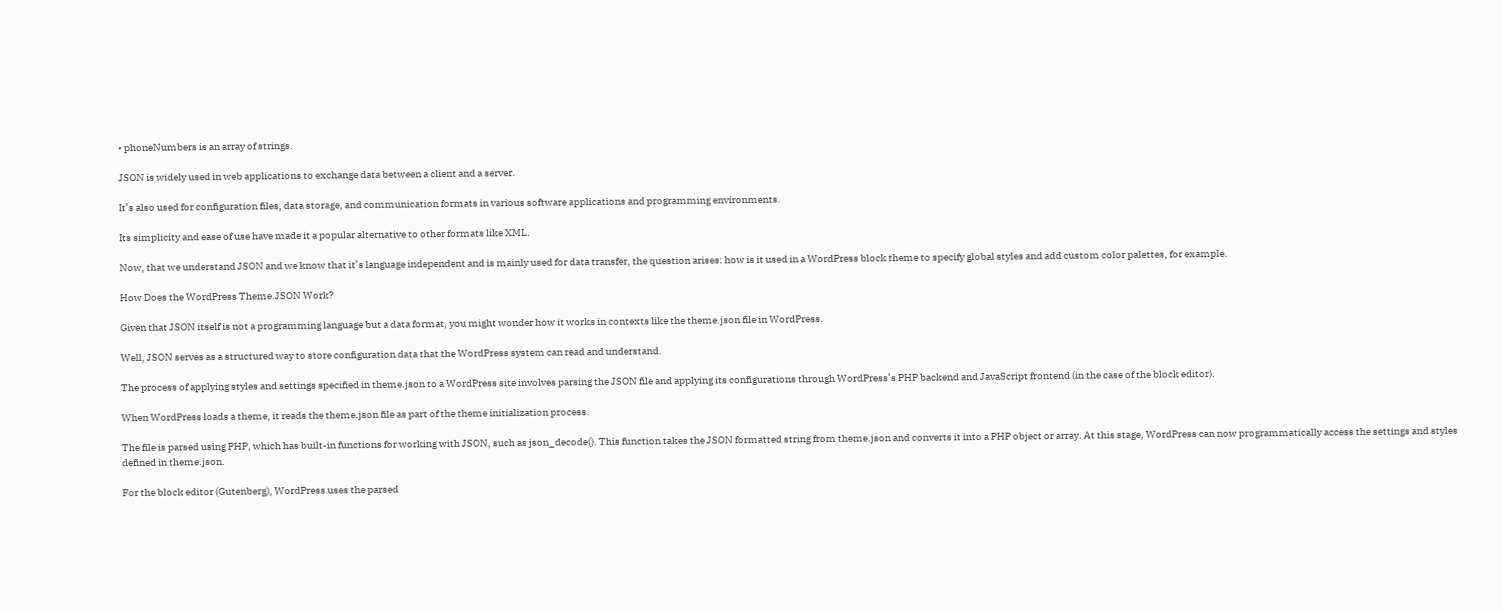• phoneNumbers is an array of strings.

JSON is widely used in web applications to exchange data between a client and a server.

It’s also used for configuration files, data storage, and communication formats in various software applications and programming environments.

Its simplicity and ease of use have made it a popular alternative to other formats like XML.

Now, that we understand JSON and we know that it’s language independent and is mainly used for data transfer, the question arises: how is it used in a WordPress block theme to specify global styles and add custom color palettes, for example.

How Does the WordPress Theme.JSON Work?

Given that JSON itself is not a programming language but a data format, you might wonder how it works in contexts like the theme.json file in WordPress.

Well, JSON serves as a structured way to store configuration data that the WordPress system can read and understand.

The process of applying styles and settings specified in theme.json to a WordPress site involves parsing the JSON file and applying its configurations through WordPress’s PHP backend and JavaScript frontend (in the case of the block editor).

When WordPress loads a theme, it reads the theme.json file as part of the theme initialization process.

The file is parsed using PHP, which has built-in functions for working with JSON, such as json_decode(). This function takes the JSON formatted string from theme.json and converts it into a PHP object or array. At this stage, WordPress can now programmatically access the settings and styles defined in theme.json.

For the block editor (Gutenberg), WordPress uses the parsed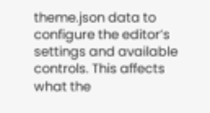theme.json data to configure the editor’s settings and available controls. This affects what the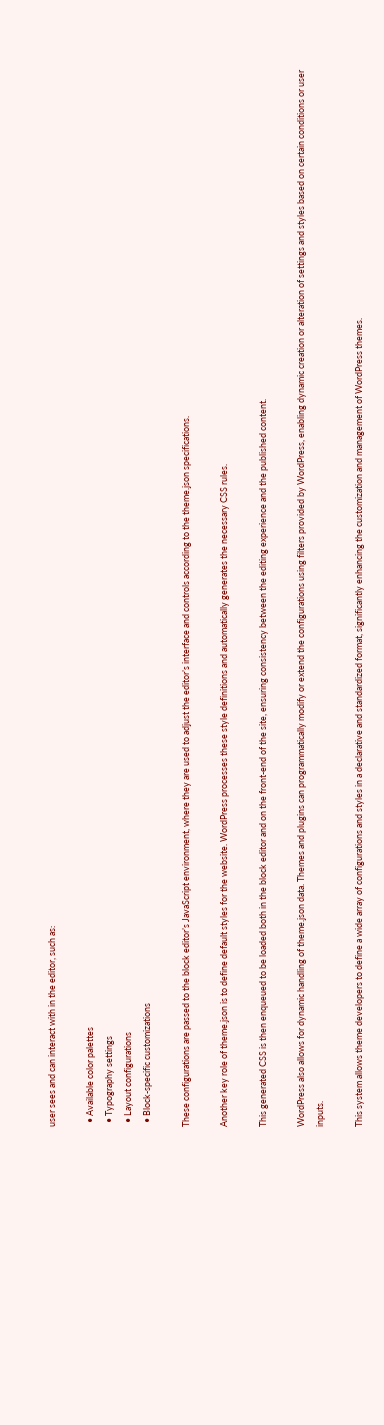user sees and can interact with in the editor, such as:

  • Available color palettes
  • Typography settings
  • Layout configurations
  • Block-specific customizations

These configurations are passed to the block editor’s JavaScript environment, where they are used to adjust the editor’s interface and controls according to the theme.json specifications.

Another key role of theme.json is to define default styles for the website. WordPress processes these style definitions and automatically generates the necessary CSS rules.

This generated CSS is then enqueued to be loaded both in the block editor and on the front-end of the site, ensuring consistency between the editing experience and the published content.

WordPress also allows for dynamic handling of theme.json data. Themes and plugins can programmatically modify or extend the configurations using filters provided by WordPress, enabling dynamic creation or alteration of settings and styles based on certain conditions or user inputs.

This system allows theme developers to define a wide array of configurations and styles in a declarative and standardized format, significantly enhancing the customization and management of WordPress themes.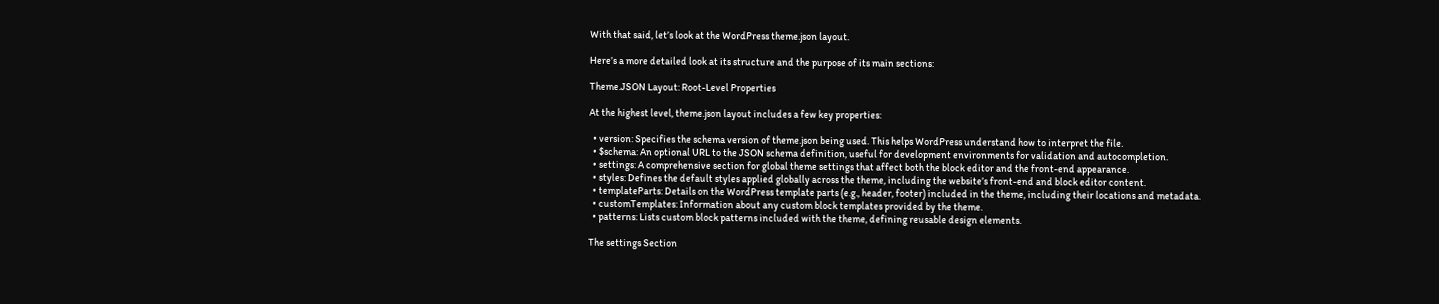With that said, let’s look at the WordPress theme.json layout.

Here’s a more detailed look at its structure and the purpose of its main sections:

Theme.JSON Layout: Root-Level Properties

At the highest level, theme.json layout includes a few key properties:

  • version: Specifies the schema version of theme.json being used. This helps WordPress understand how to interpret the file.
  • $schema: An optional URL to the JSON schema definition, useful for development environments for validation and autocompletion.
  • settings: A comprehensive section for global theme settings that affect both the block editor and the front-end appearance.
  • styles: Defines the default styles applied globally across the theme, including the website’s front-end and block editor content.
  • templateParts: Details on the WordPress template parts (e.g., header, footer) included in the theme, including their locations and metadata.
  • customTemplates: Information about any custom block templates provided by the theme.
  • patterns: Lists custom block patterns included with the theme, defining reusable design elements.

The settings Section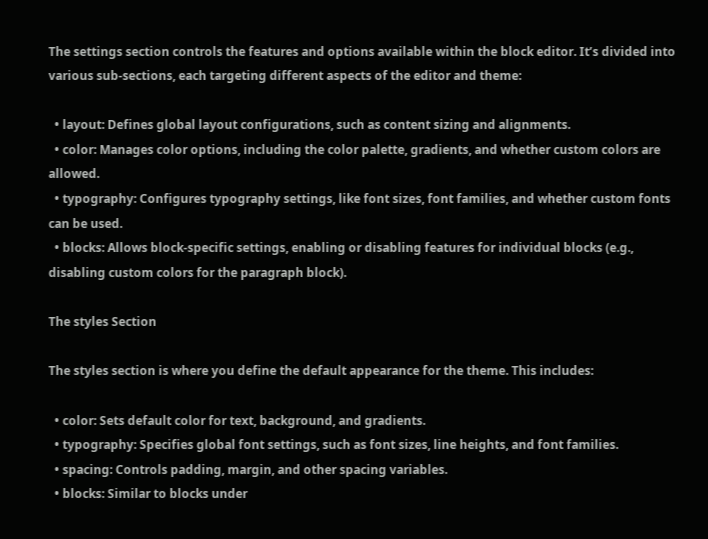The settings section controls the features and options available within the block editor. It’s divided into various sub-sections, each targeting different aspects of the editor and theme:

  • layout: Defines global layout configurations, such as content sizing and alignments.
  • color: Manages color options, including the color palette, gradients, and whether custom colors are allowed.
  • typography: Configures typography settings, like font sizes, font families, and whether custom fonts can be used.
  • blocks: Allows block-specific settings, enabling or disabling features for individual blocks (e.g., disabling custom colors for the paragraph block).

The styles Section

The styles section is where you define the default appearance for the theme. This includes:

  • color: Sets default color for text, background, and gradients.
  • typography: Specifies global font settings, such as font sizes, line heights, and font families.
  • spacing: Controls padding, margin, and other spacing variables.
  • blocks: Similar to blocks under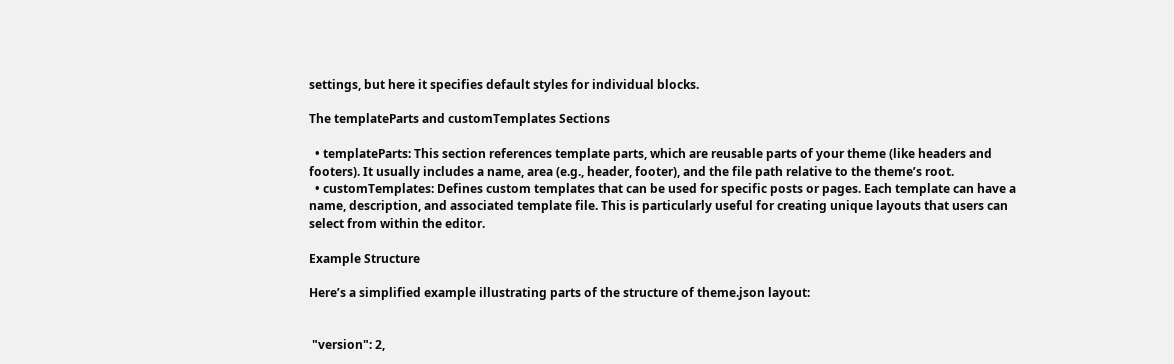settings, but here it specifies default styles for individual blocks.

The templateParts and customTemplates Sections

  • templateParts: This section references template parts, which are reusable parts of your theme (like headers and footers). It usually includes a name, area (e.g., header, footer), and the file path relative to the theme’s root.
  • customTemplates: Defines custom templates that can be used for specific posts or pages. Each template can have a name, description, and associated template file. This is particularly useful for creating unique layouts that users can select from within the editor.

Example Structure

Here’s a simplified example illustrating parts of the structure of theme.json layout:


 "version": 2,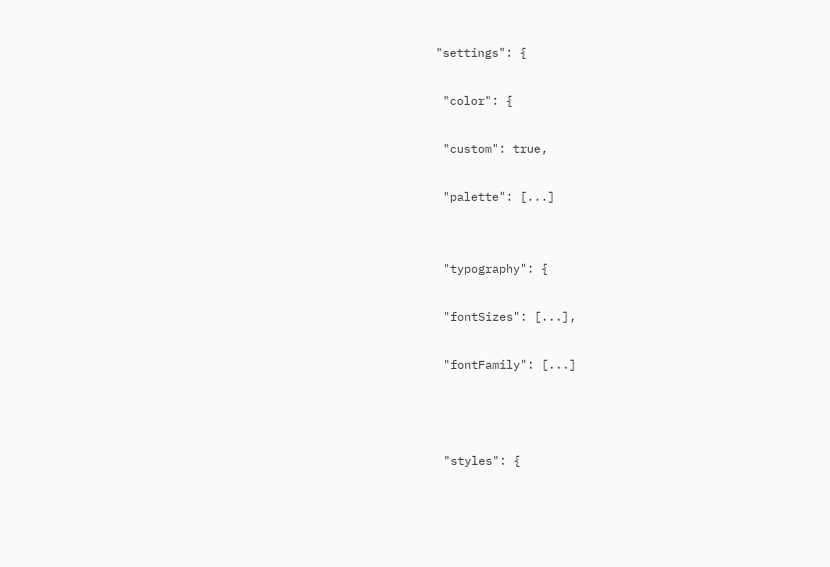"settings": {

 "color": {

 "custom": true,

 "palette": [...]


 "typography": {

 "fontSizes": [...],

 "fontFamily": [...]



 "styles": {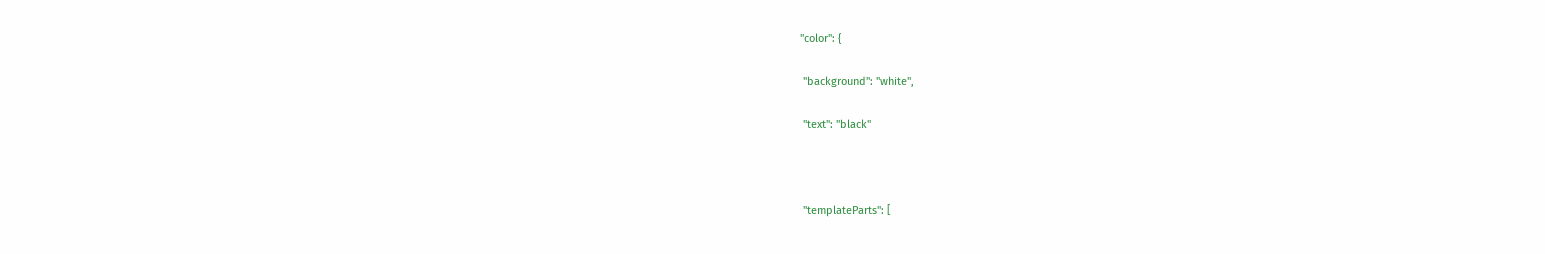"color": {

 "background": "white",

 "text": "black"



 "templateParts": [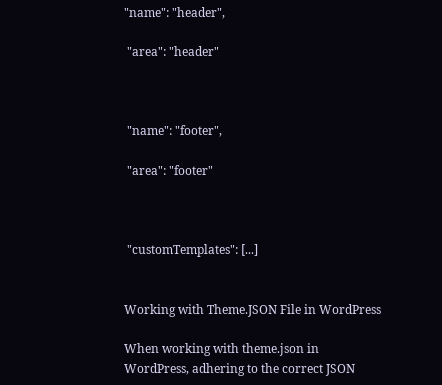"name": "header",

 "area": "header"



 "name": "footer",

 "area": "footer"



 "customTemplates": [...]


Working with Theme.JSON File in WordPress

When working with theme.json in WordPress, adhering to the correct JSON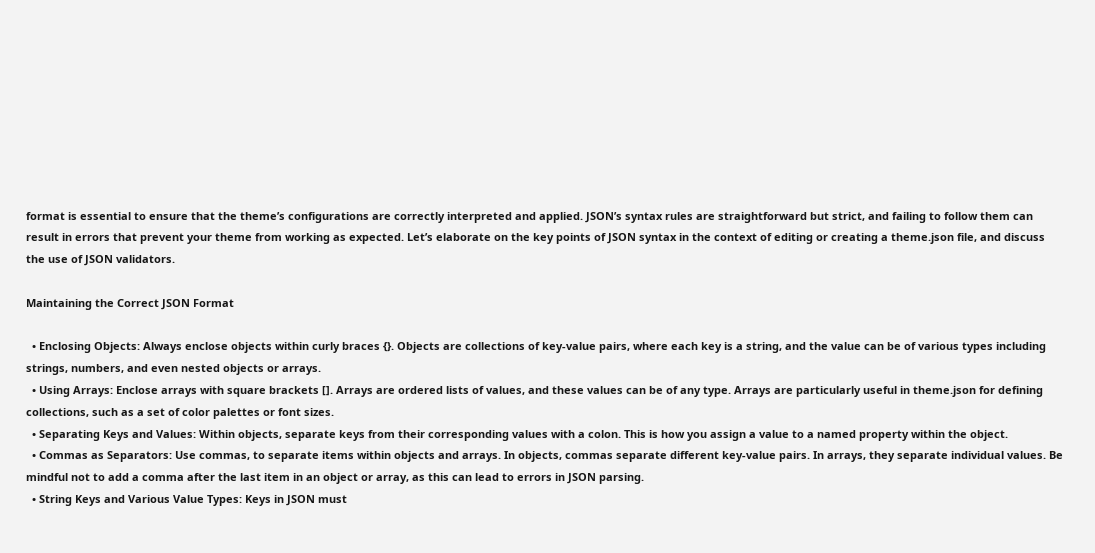format is essential to ensure that the theme’s configurations are correctly interpreted and applied. JSON’s syntax rules are straightforward but strict, and failing to follow them can result in errors that prevent your theme from working as expected. Let’s elaborate on the key points of JSON syntax in the context of editing or creating a theme.json file, and discuss the use of JSON validators.

Maintaining the Correct JSON Format

  • Enclosing Objects: Always enclose objects within curly braces {}. Objects are collections of key-value pairs, where each key is a string, and the value can be of various types including strings, numbers, and even nested objects or arrays.
  • Using Arrays: Enclose arrays with square brackets []. Arrays are ordered lists of values, and these values can be of any type. Arrays are particularly useful in theme.json for defining collections, such as a set of color palettes or font sizes.
  • Separating Keys and Values: Within objects, separate keys from their corresponding values with a colon. This is how you assign a value to a named property within the object.
  • Commas as Separators: Use commas, to separate items within objects and arrays. In objects, commas separate different key-value pairs. In arrays, they separate individual values. Be mindful not to add a comma after the last item in an object or array, as this can lead to errors in JSON parsing.
  • String Keys and Various Value Types: Keys in JSON must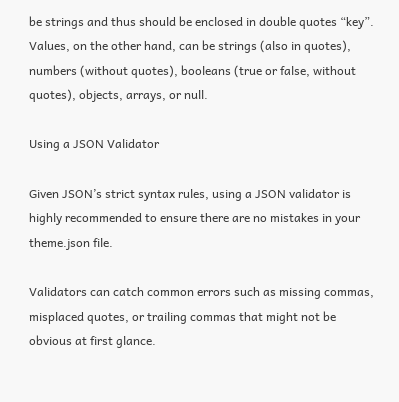be strings and thus should be enclosed in double quotes “key”. Values, on the other hand, can be strings (also in quotes), numbers (without quotes), booleans (true or false, without quotes), objects, arrays, or null.

Using a JSON Validator

Given JSON’s strict syntax rules, using a JSON validator is highly recommended to ensure there are no mistakes in your theme.json file.

Validators can catch common errors such as missing commas, misplaced quotes, or trailing commas that might not be obvious at first glance.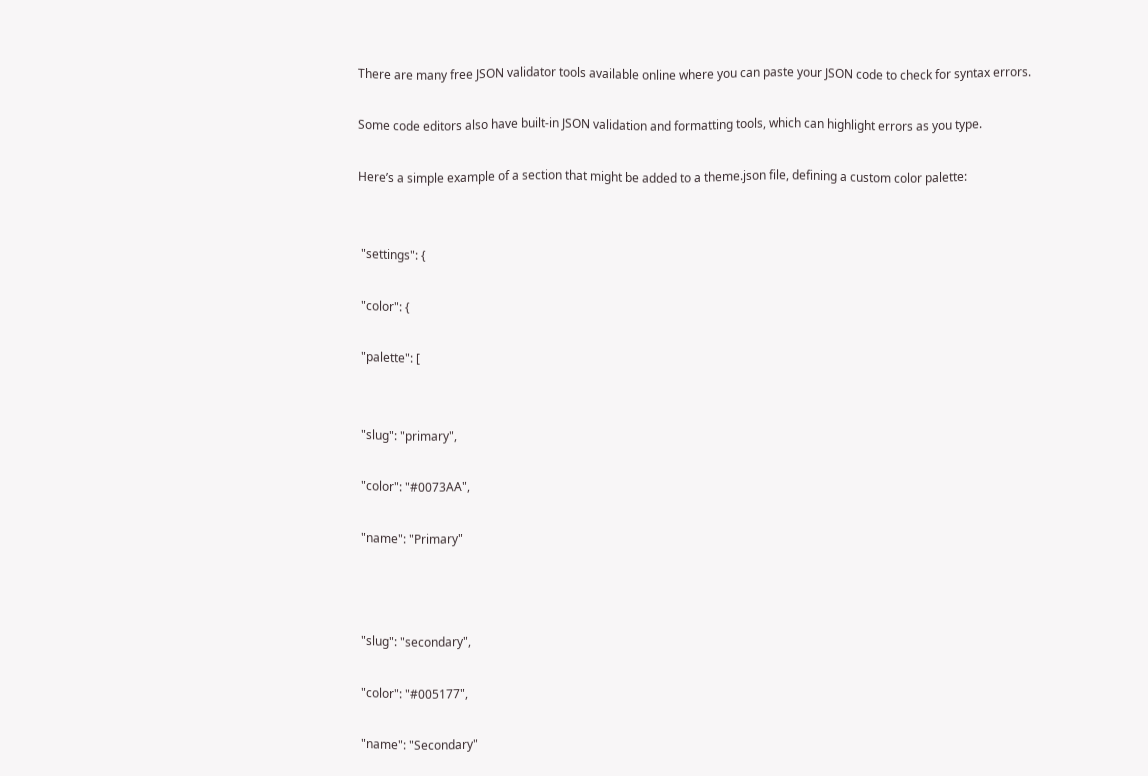There are many free JSON validator tools available online where you can paste your JSON code to check for syntax errors.

Some code editors also have built-in JSON validation and formatting tools, which can highlight errors as you type.

Here’s a simple example of a section that might be added to a theme.json file, defining a custom color palette:


 "settings": {

 "color": {

 "palette": [


 "slug": "primary",

 "color": "#0073AA",

 "name": "Primary"



 "slug": "secondary",

 "color": "#005177",

 "name": "Secondary"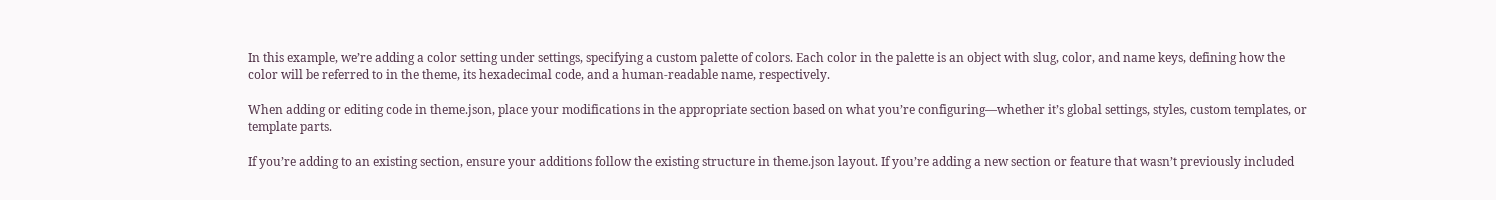In this example, we’re adding a color setting under settings, specifying a custom palette of colors. Each color in the palette is an object with slug, color, and name keys, defining how the color will be referred to in the theme, its hexadecimal code, and a human-readable name, respectively.

When adding or editing code in theme.json, place your modifications in the appropriate section based on what you’re configuring—whether it’s global settings, styles, custom templates, or template parts.

If you’re adding to an existing section, ensure your additions follow the existing structure in theme.json layout. If you’re adding a new section or feature that wasn’t previously included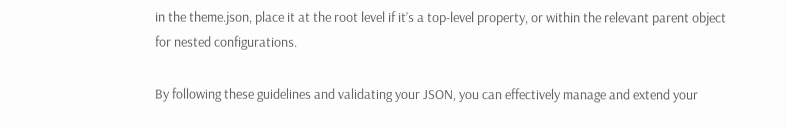in the theme.json, place it at the root level if it’s a top-level property, or within the relevant parent object for nested configurations.

By following these guidelines and validating your JSON, you can effectively manage and extend your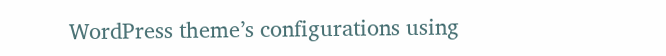WordPress theme’s configurations using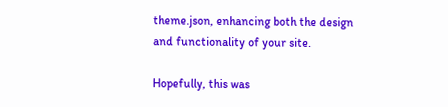theme.json, enhancing both the design and functionality of your site.

Hopefully, this was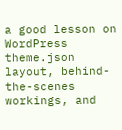a good lesson on WordPress theme.json layout, behind-the-scenes workings, and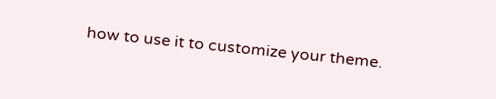how to use it to customize your theme.